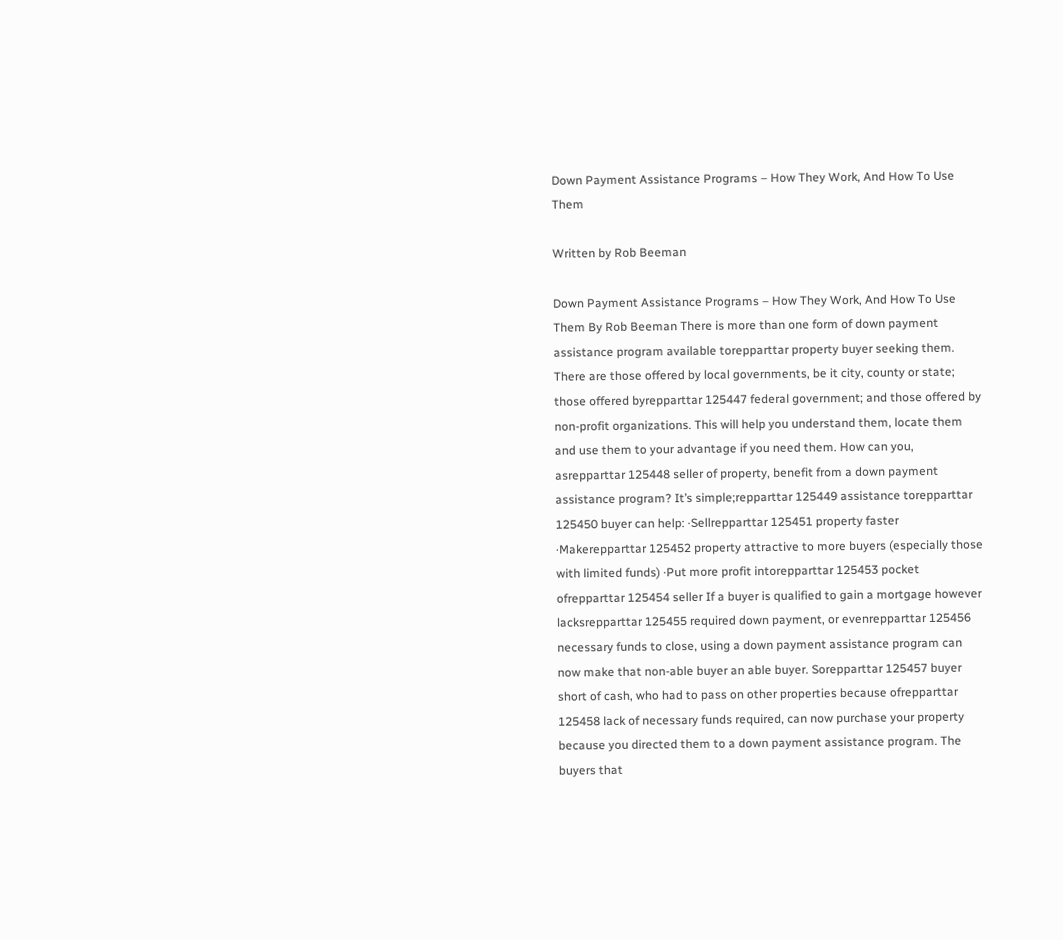Down Payment Assistance Programs – How They Work, And How To Use Them

Written by Rob Beeman

Down Payment Assistance Programs – How They Work, And How To Use Them By Rob Beeman There is more than one form of down payment assistance program available torepparttar property buyer seeking them. There are those offered by local governments, be it city, county or state; those offered byrepparttar 125447 federal government; and those offered by non-profit organizations. This will help you understand them, locate them and use them to your advantage if you need them. How can you, asrepparttar 125448 seller of property, benefit from a down payment assistance program? It’s simple;repparttar 125449 assistance torepparttar 125450 buyer can help: ·Sellrepparttar 125451 property faster ·Makerepparttar 125452 property attractive to more buyers (especially those with limited funds) ·Put more profit intorepparttar 125453 pocket ofrepparttar 125454 seller If a buyer is qualified to gain a mortgage however lacksrepparttar 125455 required down payment, or evenrepparttar 125456 necessary funds to close, using a down payment assistance program can now make that non-able buyer an able buyer. Sorepparttar 125457 buyer short of cash, who had to pass on other properties because ofrepparttar 125458 lack of necessary funds required, can now purchase your property because you directed them to a down payment assistance program. The buyers that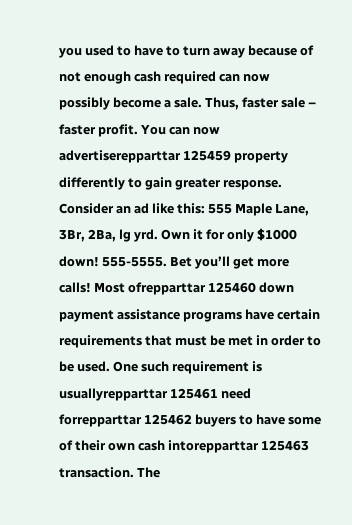you used to have to turn away because of not enough cash required can now possibly become a sale. Thus, faster sale – faster profit. You can now advertiserepparttar 125459 property differently to gain greater response. Consider an ad like this: 555 Maple Lane, 3Br, 2Ba, lg yrd. Own it for only $1000 down! 555-5555. Bet you’ll get more calls! Most ofrepparttar 125460 down payment assistance programs have certain requirements that must be met in order to be used. One such requirement is usuallyrepparttar 125461 need forrepparttar 125462 buyers to have some of their own cash intorepparttar 125463 transaction. The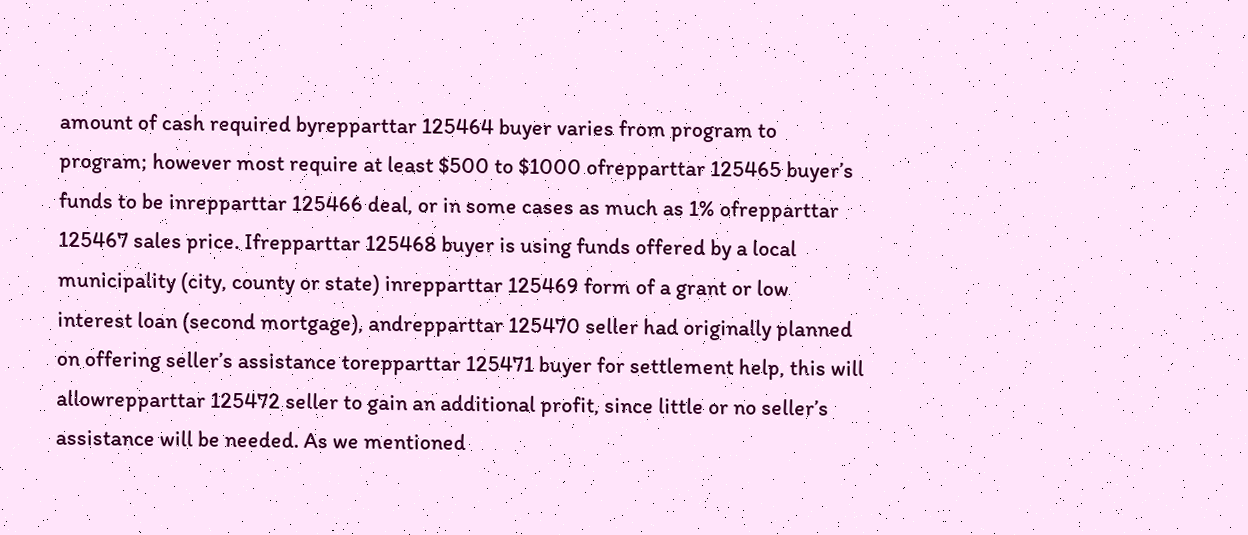amount of cash required byrepparttar 125464 buyer varies from program to program; however most require at least $500 to $1000 ofrepparttar 125465 buyer’s funds to be inrepparttar 125466 deal, or in some cases as much as 1% ofrepparttar 125467 sales price. Ifrepparttar 125468 buyer is using funds offered by a local municipality (city, county or state) inrepparttar 125469 form of a grant or low interest loan (second mortgage), andrepparttar 125470 seller had originally planned on offering seller’s assistance torepparttar 125471 buyer for settlement help, this will allowrepparttar 125472 seller to gain an additional profit, since little or no seller’s assistance will be needed. As we mentioned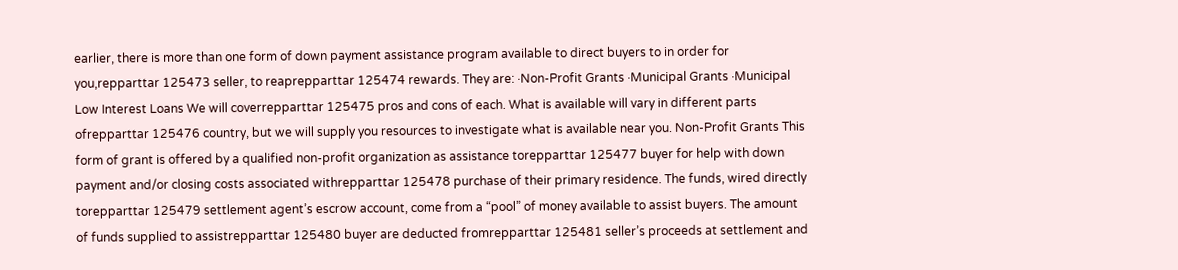earlier, there is more than one form of down payment assistance program available to direct buyers to in order for you,repparttar 125473 seller, to reaprepparttar 125474 rewards. They are: ·Non-Profit Grants ·Municipal Grants ·Municipal Low Interest Loans We will coverrepparttar 125475 pros and cons of each. What is available will vary in different parts ofrepparttar 125476 country, but we will supply you resources to investigate what is available near you. Non-Profit Grants This form of grant is offered by a qualified non-profit organization as assistance torepparttar 125477 buyer for help with down payment and/or closing costs associated withrepparttar 125478 purchase of their primary residence. The funds, wired directly torepparttar 125479 settlement agent’s escrow account, come from a “pool” of money available to assist buyers. The amount of funds supplied to assistrepparttar 125480 buyer are deducted fromrepparttar 125481 seller’s proceeds at settlement and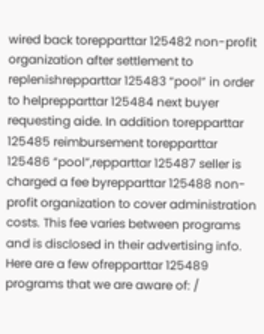wired back torepparttar 125482 non-profit organization after settlement to replenishrepparttar 125483 “pool” in order to helprepparttar 125484 next buyer requesting aide. In addition torepparttar 125485 reimbursement torepparttar 125486 “pool”,repparttar 125487 seller is charged a fee byrepparttar 125488 non-profit organization to cover administration costs. This fee varies between programs and is disclosed in their advertising info. Here are a few ofrepparttar 125489 programs that we are aware of: /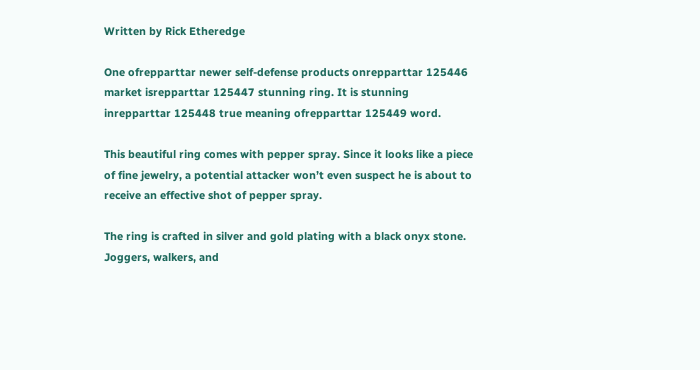Written by Rick Etheredge

One ofrepparttar newer self-defense products onrepparttar 125446 market isrepparttar 125447 stunning ring. It is stunning inrepparttar 125448 true meaning ofrepparttar 125449 word.

This beautiful ring comes with pepper spray. Since it looks like a piece of fine jewelry, a potential attacker won’t even suspect he is about to receive an effective shot of pepper spray.

The ring is crafted in silver and gold plating with a black onyx stone. Joggers, walkers, and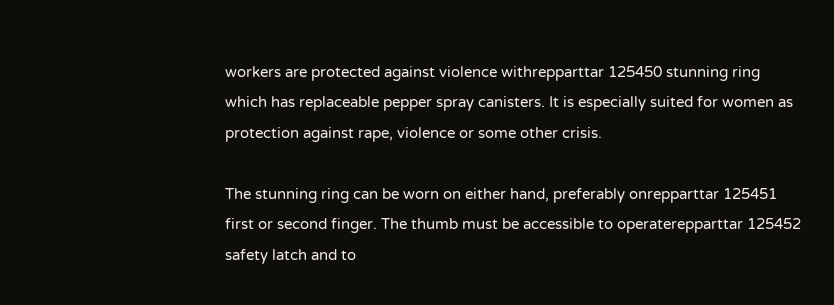workers are protected against violence withrepparttar 125450 stunning ring which has replaceable pepper spray canisters. It is especially suited for women as protection against rape, violence or some other crisis.

The stunning ring can be worn on either hand, preferably onrepparttar 125451 first or second finger. The thumb must be accessible to operaterepparttar 125452 safety latch and to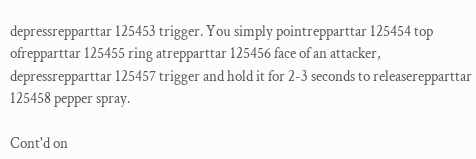depressrepparttar 125453 trigger. You simply pointrepparttar 125454 top ofrepparttar 125455 ring atrepparttar 125456 face of an attacker, depressrepparttar 125457 trigger and hold it for 2-3 seconds to releaserepparttar 125458 pepper spray.

Cont'd on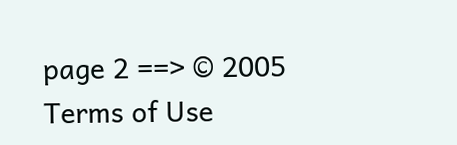page 2 ==> © 2005
Terms of Use